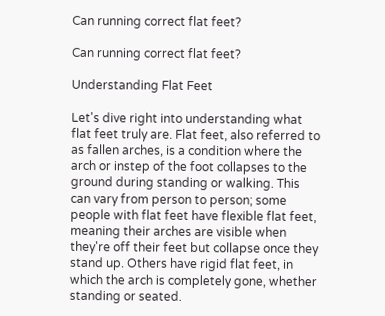Can running correct flat feet?

Can running correct flat feet?

Understanding Flat Feet

Let's dive right into understanding what flat feet truly are. Flat feet, also referred to as fallen arches, is a condition where the arch or instep of the foot collapses to the ground during standing or walking. This can vary from person to person; some people with flat feet have flexible flat feet, meaning their arches are visible when they're off their feet but collapse once they stand up. Others have rigid flat feet, in which the arch is completely gone, whether standing or seated.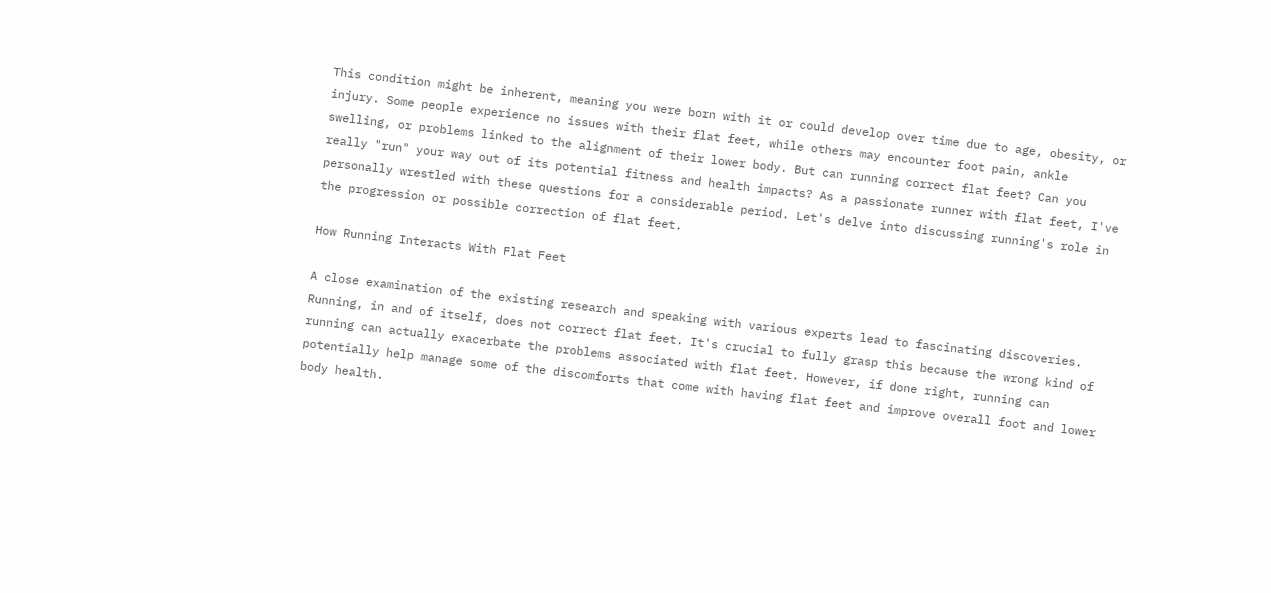This condition might be inherent, meaning you were born with it or could develop over time due to age, obesity, or injury. Some people experience no issues with their flat feet, while others may encounter foot pain, ankle swelling, or problems linked to the alignment of their lower body. But can running correct flat feet? Can you really "run" your way out of its potential fitness and health impacts? As a passionate runner with flat feet, I've personally wrestled with these questions for a considerable period. Let's delve into discussing running's role in the progression or possible correction of flat feet.

How Running Interacts With Flat Feet

A close examination of the existing research and speaking with various experts lead to fascinating discoveries. Running, in and of itself, does not correct flat feet. It's crucial to fully grasp this because the wrong kind of running can actually exacerbate the problems associated with flat feet. However, if done right, running can potentially help manage some of the discomforts that come with having flat feet and improve overall foot and lower body health.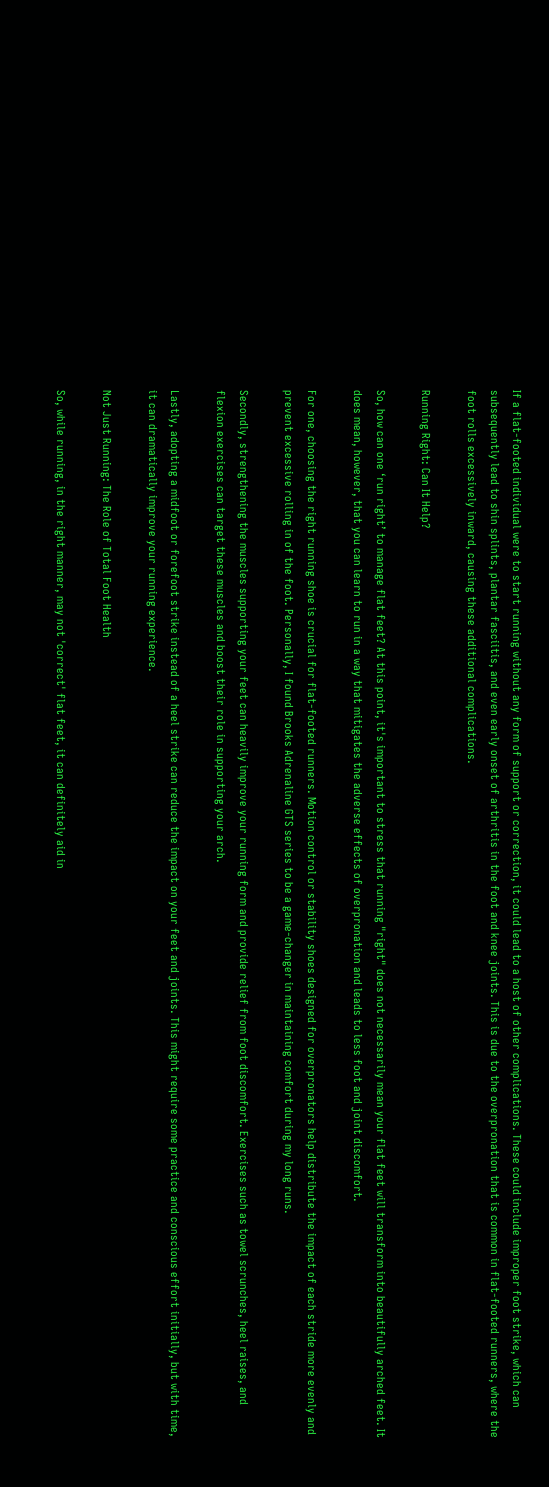If a flat-footed individual were to start running without any form of support or correction, it could lead to a host of other complications. These could include improper foot strike, which can subsequently lead to shin splints, plantar fasciitis, and even early onset of arthritis in the foot and knee joints. This is due to the overpronation that is common in flat-footed runners, where the foot rolls excessively inward, causing these additional complications.

Running Right: Can It Help?

So, how can one ‘run right’ to manage flat feet? At this point, it's important to stress that running "right" does not necessarily mean your flat feet will transform into beautifully arched feet. It does mean, however, that you can learn to run in a way that mitigates the adverse effects of overpronation and leads to less foot and joint discomfort.

For one, choosing the right running shoe is crucial for flat-footed runners. Motion control or stability shoes designed for overpronators help distribute the impact of each stride more evenly and prevent excessive rolling in of the foot. Personally, I found Brooks Adrenaline GTS series to be a game-changer in maintaining comfort during my long runs.

Secondly, strengthening the muscles supporting your feet can heavily improve your running form and provide relief from foot discomfort. Exercises such as towel scrunches, heel raises, and flexion exercises can target these muscles and boost their role in supporting your arch.

Lastly, adopting a midfoot or forefoot strike instead of a heel strike can reduce the impact on your feet and joints. This might require some practice and conscious effort initially, but with time, it can dramatically improve your running experience.

Not Just Running: The Role of Total Foot Health

So, while running, in the right manner, may not 'correct' flat feet, it can definitely aid in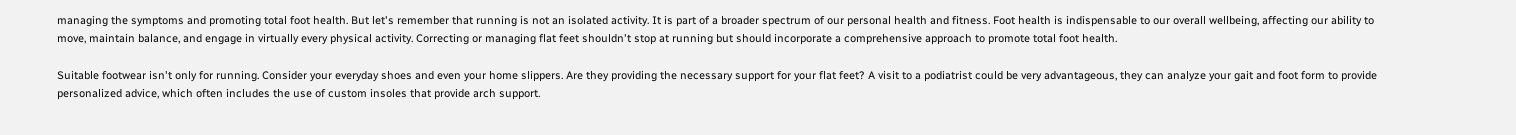managing the symptoms and promoting total foot health. But let's remember that running is not an isolated activity. It is part of a broader spectrum of our personal health and fitness. Foot health is indispensable to our overall wellbeing, affecting our ability to move, maintain balance, and engage in virtually every physical activity. Correcting or managing flat feet shouldn't stop at running but should incorporate a comprehensive approach to promote total foot health.

Suitable footwear isn't only for running. Consider your everyday shoes and even your home slippers. Are they providing the necessary support for your flat feet? A visit to a podiatrist could be very advantageous, they can analyze your gait and foot form to provide personalized advice, which often includes the use of custom insoles that provide arch support.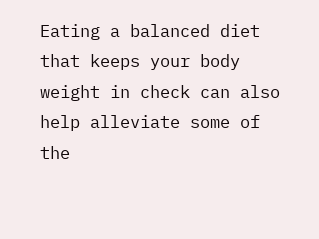Eating a balanced diet that keeps your body weight in check can also help alleviate some of the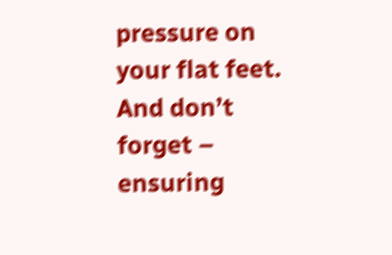pressure on your flat feet. And don’t forget – ensuring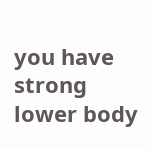you have strong lower body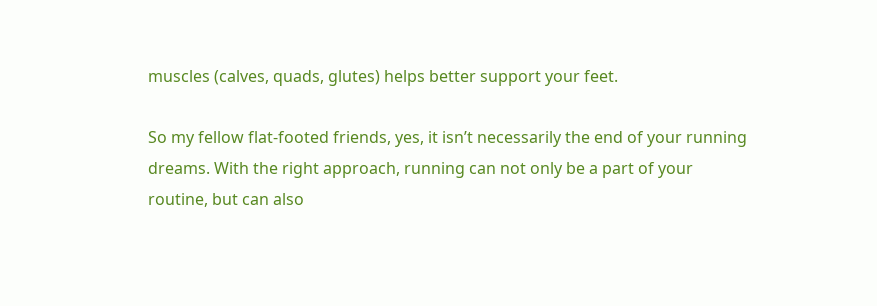muscles (calves, quads, glutes) helps better support your feet.

So my fellow flat-footed friends, yes, it isn’t necessarily the end of your running dreams. With the right approach, running can not only be a part of your routine, but can also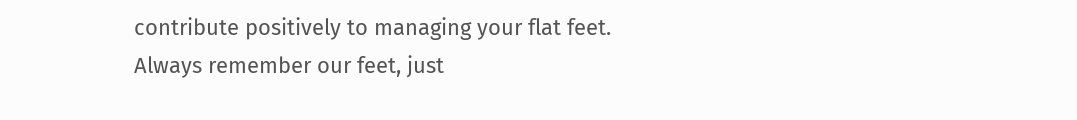contribute positively to managing your flat feet. Always remember our feet, just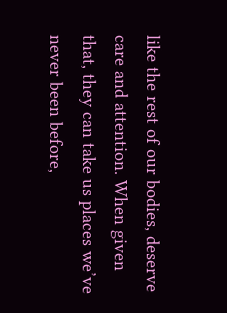like the rest of our bodies, deserve care and attention. When given that, they can take us places we’ve never been before,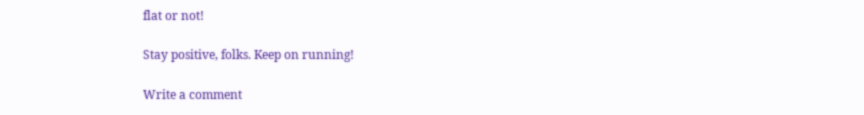flat or not!

Stay positive, folks. Keep on running!

Write a comment